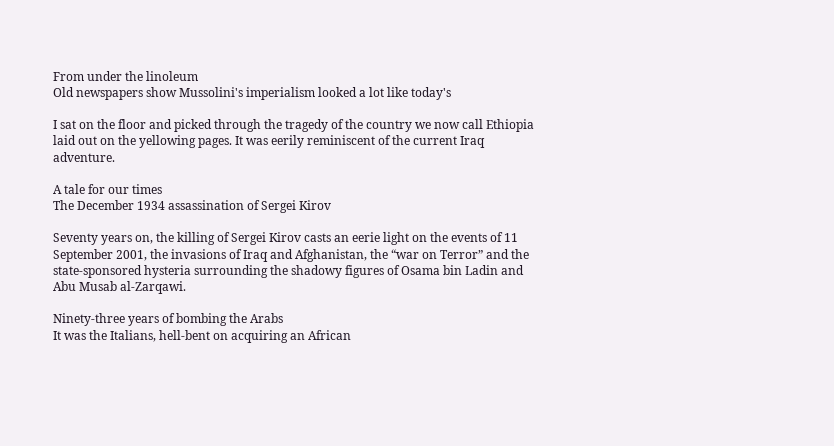From under the linoleum
Old newspapers show Mussolini's imperialism looked a lot like today's

I sat on the floor and picked through the tragedy of the country we now call Ethiopia laid out on the yellowing pages. It was eerily reminiscent of the current Iraq adventure.

A tale for our times
The December 1934 assassination of Sergei Kirov

Seventy years on, the killing of Sergei Kirov casts an eerie light on the events of 11 September 2001, the invasions of Iraq and Afghanistan, the “war on Terror” and the state-sponsored hysteria surrounding the shadowy figures of Osama bin Ladin and Abu Musab al-Zarqawi.

Ninety-three years of bombing the Arabs
It was the Italians, hell-bent on acquiring an African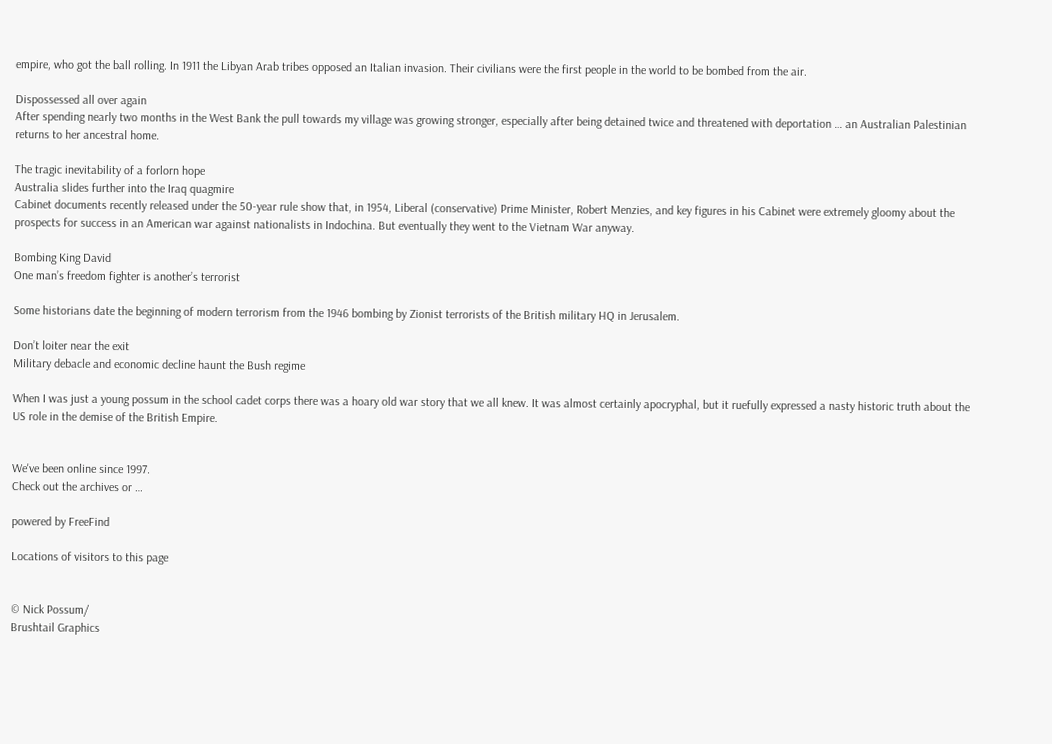empire, who got the ball rolling. In 1911 the Libyan Arab tribes opposed an Italian invasion. Their civilians were the first people in the world to be bombed from the air.

Dispossessed all over again
After spending nearly two months in the West Bank the pull towards my village was growing stronger, especially after being detained twice and threatened with deportation … an Australian Palestinian returns to her ancestral home.

The tragic inevitability of a forlorn hope
Australia slides further into the Iraq quagmire
Cabinet documents recently released under the 50-year rule show that, in 1954, Liberal (conservative) Prime Minister, Robert Menzies, and key figures in his Cabinet were extremely gloomy about the prospects for success in an American war against nationalists in Indochina. But eventually they went to the Vietnam War anyway.

Bombing King David
One man’s freedom fighter is another’s terrorist

Some historians date the beginning of modern terrorism from the 1946 bombing by Zionist terrorists of the British military HQ in Jerusalem.

Don’t loiter near the exit
Military debacle and economic decline haunt the Bush regime

When I was just a young possum in the school cadet corps there was a hoary old war story that we all knew. It was almost certainly apocryphal, but it ruefully expressed a nasty historic truth about the US role in the demise of the British Empire.


We've been online since 1997.
Check out the archives or …

powered by FreeFind

Locations of visitors to this page


© Nick Possum/
Brushtail Graphics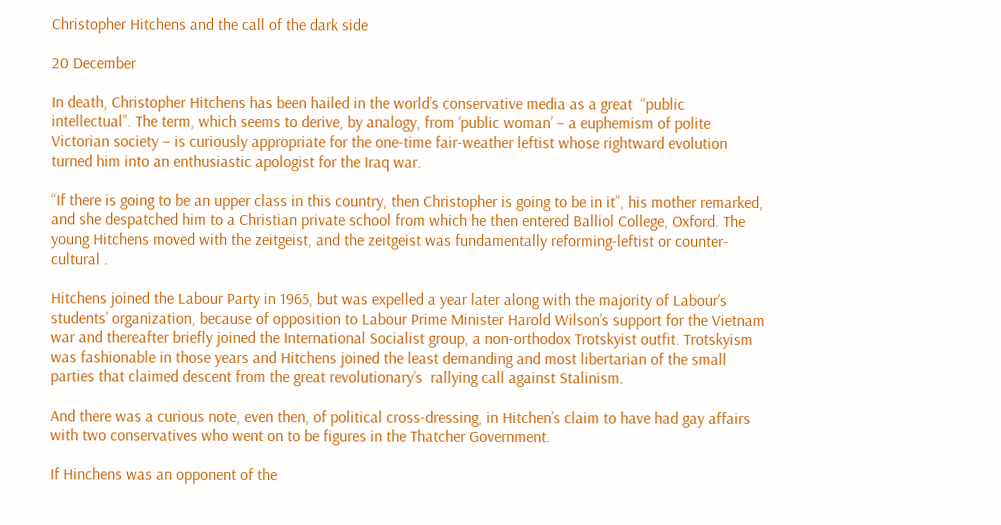Christopher Hitchens and the call of the dark side

20 December

In death, Christopher Hitchens has been hailed in the world’s conservative media as a great  “public intellectual”. The term, which seems to derive, by analogy, from ‘public woman’ – a euphemism of polite Victorian society – is curiously appropriate for the one-time fair-weather leftist whose rightward evolution turned him into an enthusiastic apologist for the Iraq war.

“If there is going to be an upper class in this country, then Christopher is going to be in it”, his mother remarked, and she despatched him to a Christian private school from which he then entered Balliol College, Oxford. The young Hitchens moved with the zeitgeist, and the zeitgeist was fundamentally reforming-leftist or counter-cultural .

Hitchens joined the Labour Party in 1965, but was expelled a year later along with the majority of Labour’s students’ organization, because of opposition to Labour Prime Minister Harold Wilson’s support for the Vietnam war and thereafter briefly joined the International Socialist group, a non-orthodox Trotskyist outfit. Trotskyism was fashionable in those years and Hitchens joined the least demanding and most libertarian of the small parties that claimed descent from the great revolutionary’s  rallying call against Stalinism.

And there was a curious note, even then, of political cross-dressing, in Hitchen’s claim to have had gay affairs with two conservatives who went on to be figures in the Thatcher Government.

If Hinchens was an opponent of the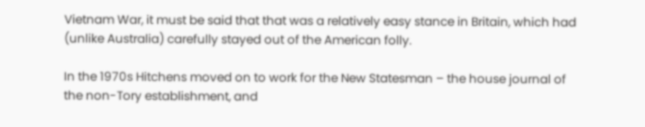Vietnam War, it must be said that that was a relatively easy stance in Britain, which had (unlike Australia) carefully stayed out of the American folly.

In the 1970s Hitchens moved on to work for the New Statesman – the house journal of  the non-Tory establishment, and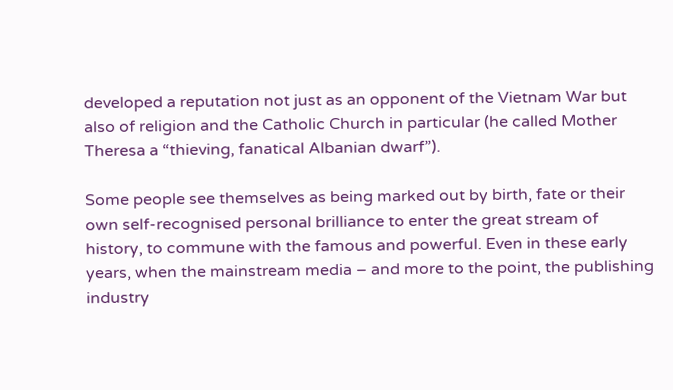developed a reputation not just as an opponent of the Vietnam War but also of religion and the Catholic Church in particular (he called Mother Theresa a “thieving, fanatical Albanian dwarf”).

Some people see themselves as being marked out by birth, fate or their own self-recognised personal brilliance to enter the great stream of history, to commune with the famous and powerful. Even in these early years, when the mainstream media – and more to the point, the publishing industry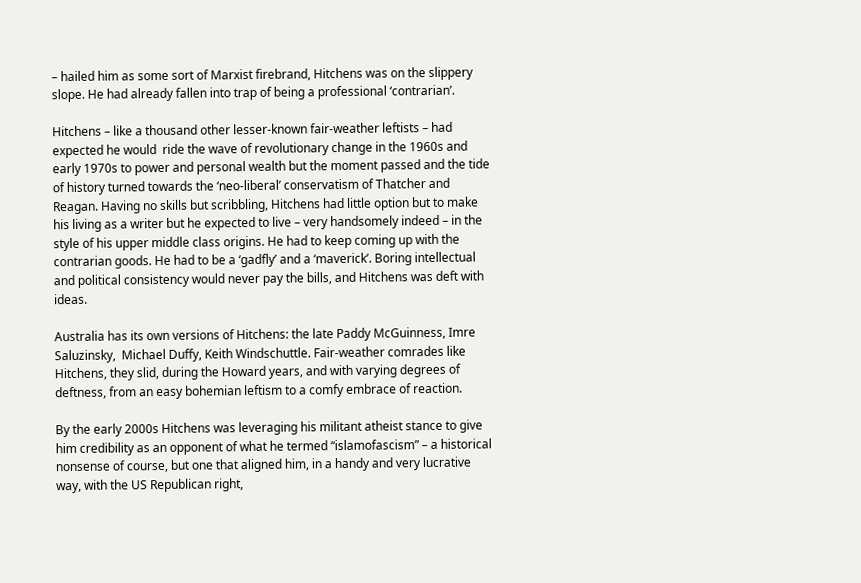– hailed him as some sort of Marxist firebrand, Hitchens was on the slippery slope. He had already fallen into trap of being a professional ‘contrarian’.

Hitchens – like a thousand other lesser-known fair-weather leftists – had expected he would  ride the wave of revolutionary change in the 1960s and early 1970s to power and personal wealth but the moment passed and the tide of history turned towards the ‘neo-liberal’ conservatism of Thatcher and Reagan. Having no skills but scribbling, Hitchens had little option but to make his living as a writer but he expected to live – very handsomely indeed – in the style of his upper middle class origins. He had to keep coming up with the contrarian goods. He had to be a ‘gadfly’ and a ‘maverick’. Boring intellectual and political consistency would never pay the bills, and Hitchens was deft with ideas.

Australia has its own versions of Hitchens: the late Paddy McGuinness, Imre Saluzinsky,  Michael Duffy, Keith Windschuttle. Fair-weather comrades like Hitchens, they slid, during the Howard years, and with varying degrees of deftness, from an easy bohemian leftism to a comfy embrace of reaction.

By the early 2000s Hitchens was leveraging his militant atheist stance to give him credibility as an opponent of what he termed “islamofascism” – a historical nonsense of course, but one that aligned him, in a handy and very lucrative way, with the US Republican right,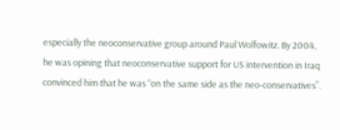especially the neoconservative group around Paul Wolfowitz. By 2004, he was opining that neoconservative support for US intervention in Iraq convinced him that he was “on the same side as the neo-conservatives”.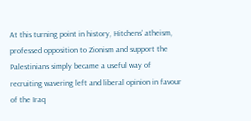At this turning point in history, Hitchens’ atheism, professed opposition to Zionism and support the Palestinians simply became a useful way of recruiting wavering left and liberal opinion in favour of the Iraq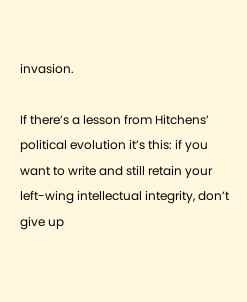invasion.

If there’s a lesson from Hitchens’ political evolution it’s this: if you want to write and still retain your left-wing intellectual integrity, don’t give up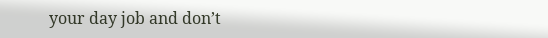your day job and don’t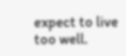expect to live too well.